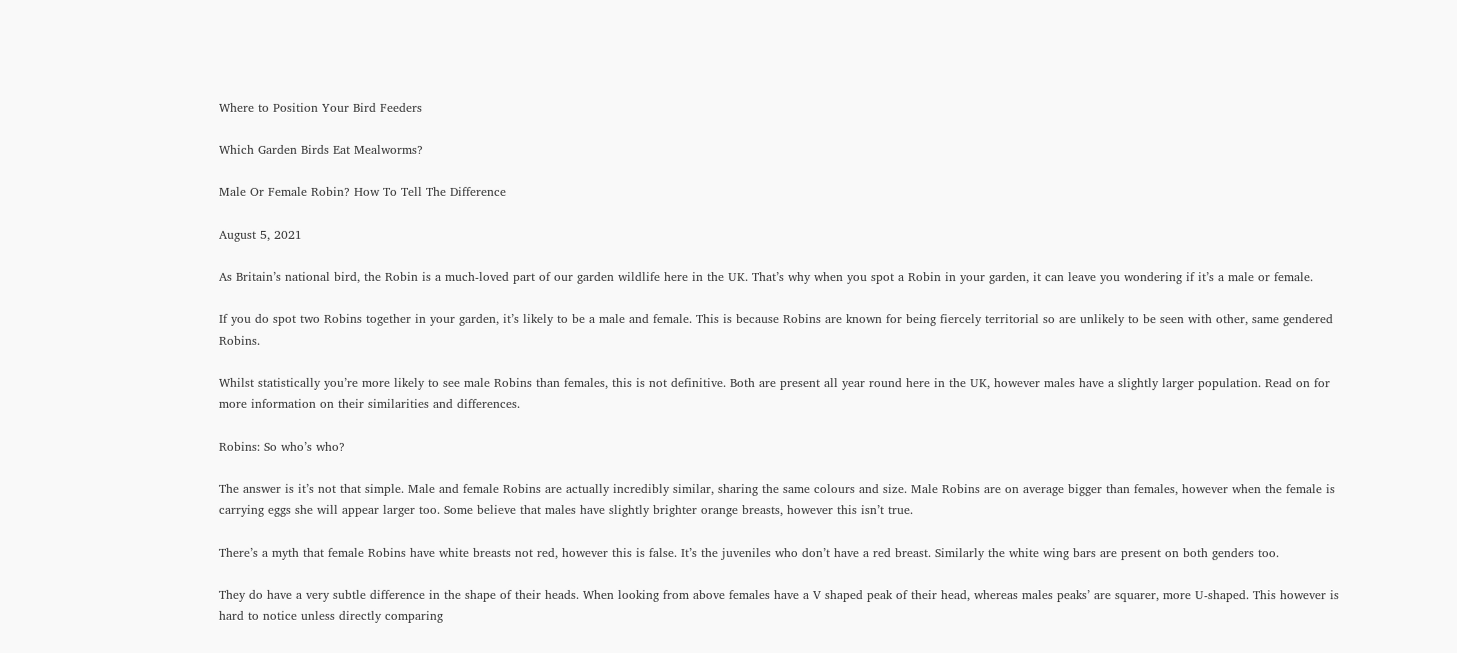Where to Position Your Bird Feeders

Which Garden Birds Eat Mealworms?

Male Or Female Robin? How To Tell The Difference

August 5, 2021

As Britain’s national bird, the Robin is a much-loved part of our garden wildlife here in the UK. That’s why when you spot a Robin in your garden, it can leave you wondering if it’s a male or female.

If you do spot two Robins together in your garden, it’s likely to be a male and female. This is because Robins are known for being fiercely territorial so are unlikely to be seen with other, same gendered Robins.

Whilst statistically you’re more likely to see male Robins than females, this is not definitive. Both are present all year round here in the UK, however males have a slightly larger population. Read on for more information on their similarities and differences.

Robins: So who’s who?

The answer is it’s not that simple. Male and female Robins are actually incredibly similar, sharing the same colours and size. Male Robins are on average bigger than females, however when the female is carrying eggs she will appear larger too. Some believe that males have slightly brighter orange breasts, however this isn’t true.

There’s a myth that female Robins have white breasts not red, however this is false. It’s the juveniles who don’t have a red breast. Similarly the white wing bars are present on both genders too.

They do have a very subtle difference in the shape of their heads. When looking from above females have a V shaped peak of their head, whereas males peaks’ are squarer, more U-shaped. This however is hard to notice unless directly comparing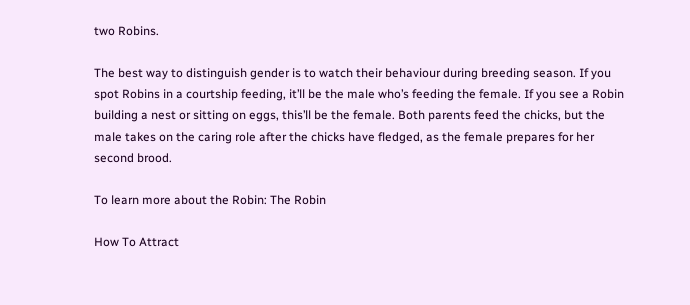two Robins.

The best way to distinguish gender is to watch their behaviour during breeding season. If you spot Robins in a courtship feeding, it’ll be the male who’s feeding the female. If you see a Robin building a nest or sitting on eggs, this’ll be the female. Both parents feed the chicks, but the male takes on the caring role after the chicks have fledged, as the female prepares for her second brood.

To learn more about the Robin: The Robin

How To Attract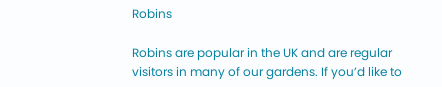Robins

Robins are popular in the UK and are regular visitors in many of our gardens. If you’d like to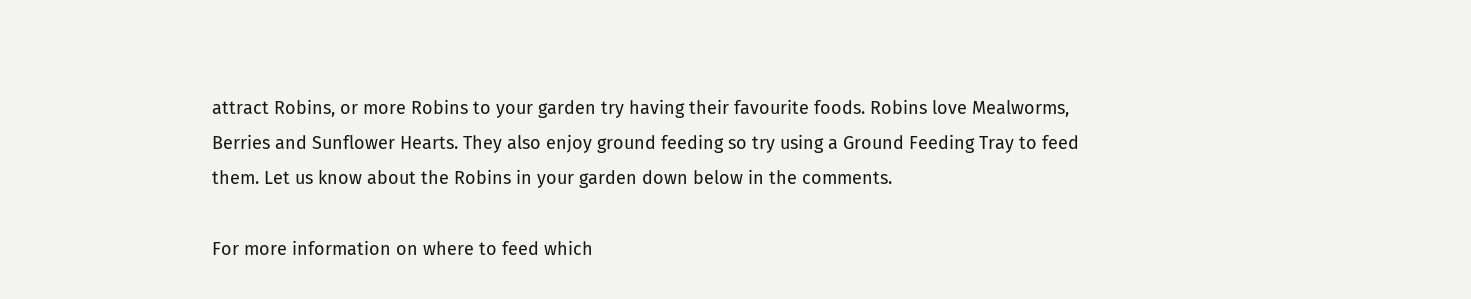attract Robins, or more Robins to your garden try having their favourite foods. Robins love Mealworms, Berries and Sunflower Hearts. They also enjoy ground feeding so try using a Ground Feeding Tray to feed them. Let us know about the Robins in your garden down below in the comments.

For more information on where to feed which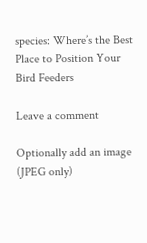species: Where’s the Best Place to Position Your Bird Feeders

Leave a comment

Optionally add an image (JPEG only)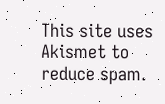This site uses Akismet to reduce spam.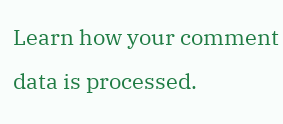Learn how your comment data is processed.